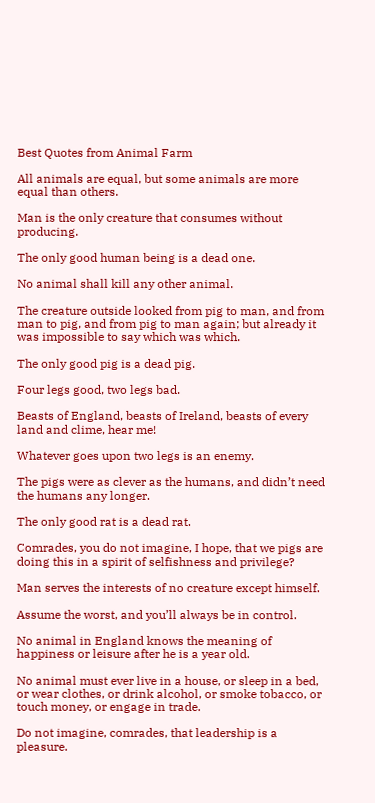Best Quotes from Animal Farm

All animals are equal, but some animals are more equal than others.

Man is the only creature that consumes without producing.

The only good human being is a dead one.

No animal shall kill any other animal.

The creature outside looked from pig to man, and from man to pig, and from pig to man again; but already it was impossible to say which was which.

The only good pig is a dead pig.

Four legs good, two legs bad.

Beasts of England, beasts of Ireland, beasts of every land and clime, hear me!

Whatever goes upon two legs is an enemy.

The pigs were as clever as the humans, and didn’t need the humans any longer.

The only good rat is a dead rat.

Comrades, you do not imagine, I hope, that we pigs are doing this in a spirit of selfishness and privilege?

Man serves the interests of no creature except himself.

Assume the worst, and you’ll always be in control.

No animal in England knows the meaning of happiness or leisure after he is a year old.

No animal must ever live in a house, or sleep in a bed, or wear clothes, or drink alcohol, or smoke tobacco, or touch money, or engage in trade.

Do not imagine, comrades, that leadership is a pleasure.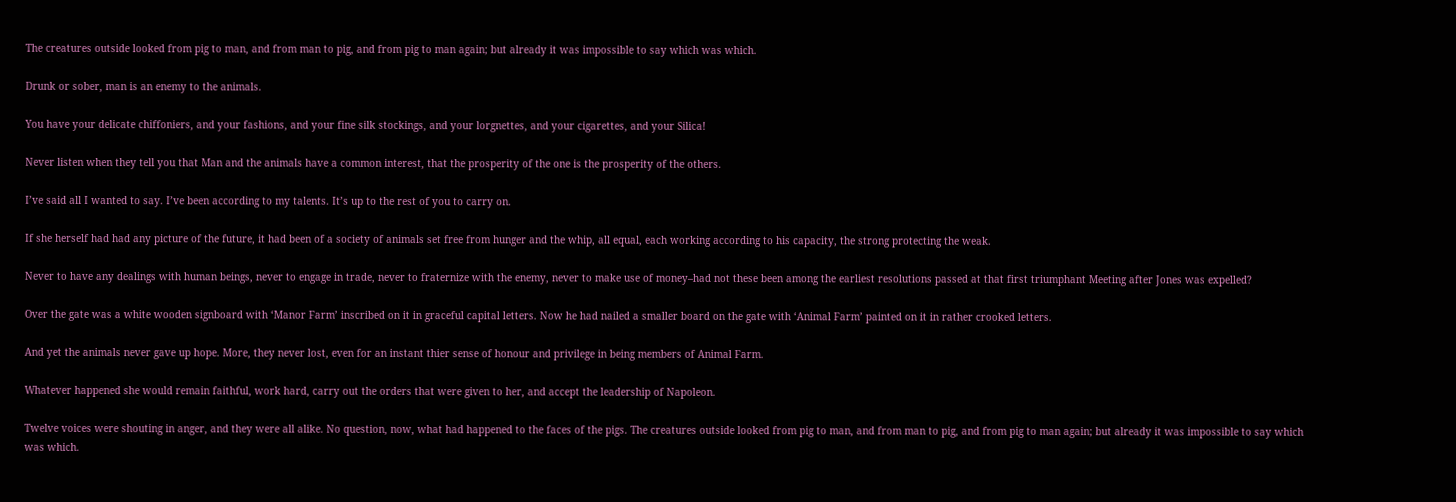The creatures outside looked from pig to man, and from man to pig, and from pig to man again; but already it was impossible to say which was which.

Drunk or sober, man is an enemy to the animals.

You have your delicate chiffoniers, and your fashions, and your fine silk stockings, and your lorgnettes, and your cigarettes, and your Silica!

Never listen when they tell you that Man and the animals have a common interest, that the prosperity of the one is the prosperity of the others.

I’ve said all I wanted to say. I’ve been according to my talents. It’s up to the rest of you to carry on.

If she herself had had any picture of the future, it had been of a society of animals set free from hunger and the whip, all equal, each working according to his capacity, the strong protecting the weak.

Never to have any dealings with human beings, never to engage in trade, never to fraternize with the enemy, never to make use of money–had not these been among the earliest resolutions passed at that first triumphant Meeting after Jones was expelled?

Over the gate was a white wooden signboard with ‘Manor Farm’ inscribed on it in graceful capital letters. Now he had nailed a smaller board on the gate with ‘Animal Farm’ painted on it in rather crooked letters.

And yet the animals never gave up hope. More, they never lost, even for an instant thier sense of honour and privilege in being members of Animal Farm.

Whatever happened she would remain faithful, work hard, carry out the orders that were given to her, and accept the leadership of Napoleon.

Twelve voices were shouting in anger, and they were all alike. No question, now, what had happened to the faces of the pigs. The creatures outside looked from pig to man, and from man to pig, and from pig to man again; but already it was impossible to say which was which.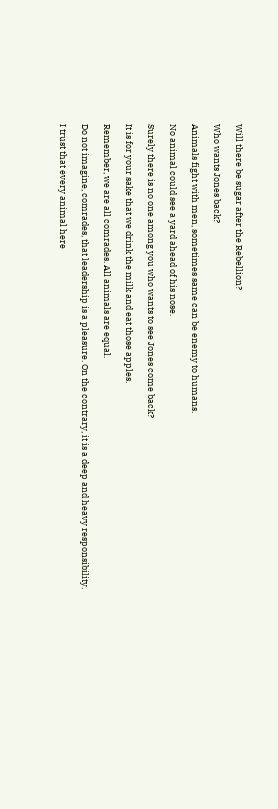Will there be sugar after the Rebellion?

Who wants Jones back?

Animals fight with men, sometimes same can be enemy to humans.

No animal could see a yard ahead of his nose.

Surely there is no one among you who wants to see Jones come back?

It is for your sake that we drink the milk and eat those apples.

Remember, we are all comrades. All animals are equal.

Do not imagine, comrades, that leadership is a pleasure. On the contrary, it is a deep and heavy responsibility.

I trust that every animal here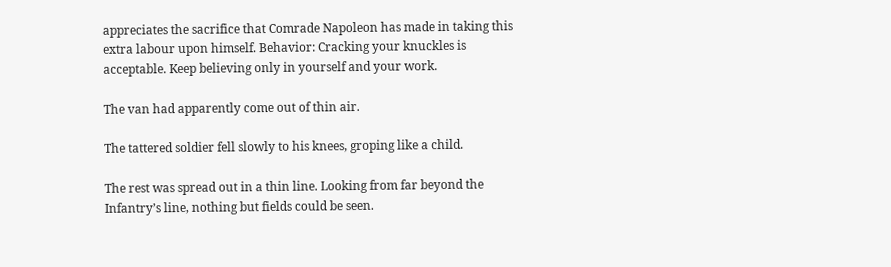appreciates the sacrifice that Comrade Napoleon has made in taking this extra labour upon himself. Behavior: Cracking your knuckles is acceptable. Keep believing only in yourself and your work.

The van had apparently come out of thin air.

The tattered soldier fell slowly to his knees, groping like a child.

The rest was spread out in a thin line. Looking from far beyond the Infantry’s line, nothing but fields could be seen.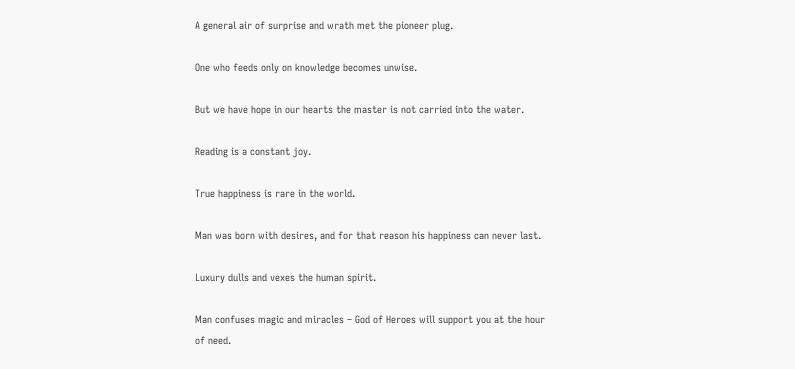A general air of surprise and wrath met the pioneer plug.

One who feeds only on knowledge becomes unwise.

But we have hope in our hearts the master is not carried into the water.

Reading is a constant joy.

True happiness is rare in the world.

Man was born with desires, and for that reason his happiness can never last.

Luxury dulls and vexes the human spirit.

Man confuses magic and miracles – God of Heroes will support you at the hour of need.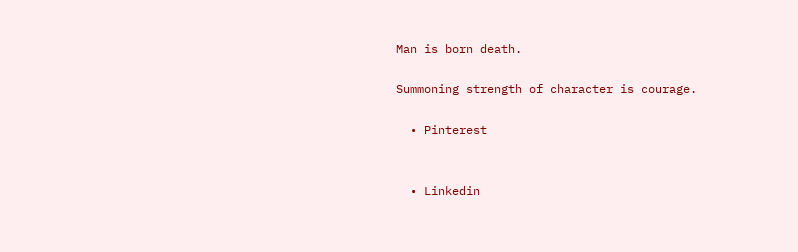Man is born death.

Summoning strength of character is courage.

  • Pinterest


  • Linkedin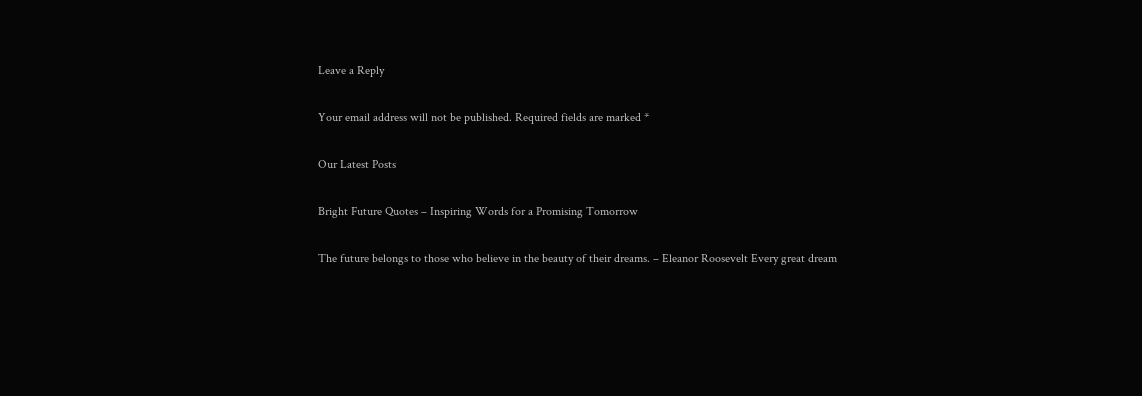Leave a Reply

Your email address will not be published. Required fields are marked *

Our Latest Posts

Bright Future Quotes – Inspiring Words for a Promising Tomorrow

The future belongs to those who believe in the beauty of their dreams. – Eleanor Roosevelt Every great dream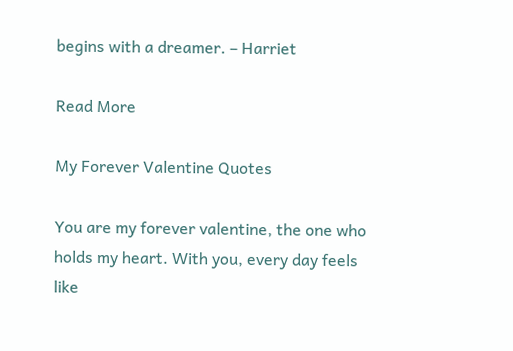begins with a dreamer. – Harriet

Read More

My Forever Valentine Quotes

You are my forever valentine, the one who holds my heart. With you, every day feels like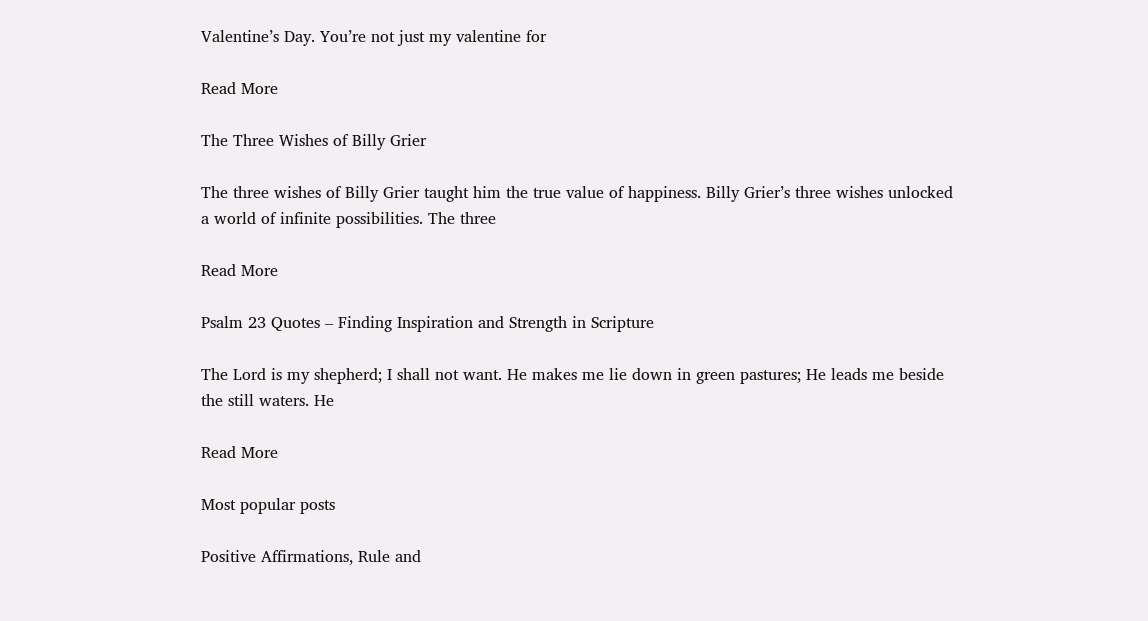Valentine’s Day. You’re not just my valentine for

Read More

The Three Wishes of Billy Grier

The three wishes of Billy Grier taught him the true value of happiness. Billy Grier’s three wishes unlocked a world of infinite possibilities. The three

Read More

Psalm 23 Quotes – Finding Inspiration and Strength in Scripture

The Lord is my shepherd; I shall not want. He makes me lie down in green pastures; He leads me beside the still waters. He

Read More

Most popular posts

Positive Affirmations, Rule and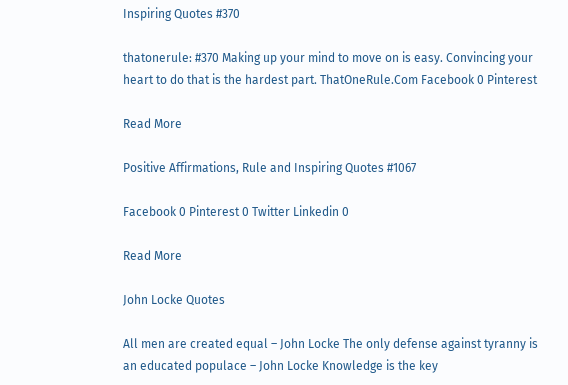Inspiring Quotes #370

thatonerule: #370 Making up your mind to move on is easy. Convincing your heart to do that is the hardest part. ThatOneRule.Com Facebook 0 Pinterest

Read More

Positive Affirmations, Rule and Inspiring Quotes #1067

Facebook 0 Pinterest 0 Twitter Linkedin 0

Read More

John Locke Quotes

All men are created equal – John Locke The only defense against tyranny is an educated populace – John Locke Knowledge is the key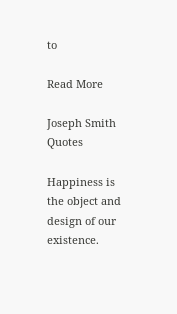to

Read More

Joseph Smith Quotes

Happiness is the object and design of our existence.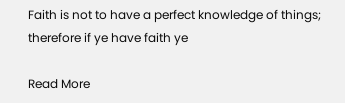Faith is not to have a perfect knowledge of things; therefore if ye have faith ye

Read More